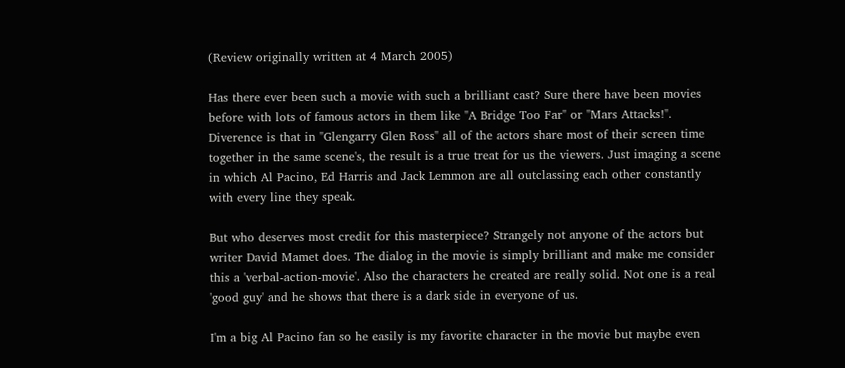(Review originally written at 4 March 2005)

Has there ever been such a movie with such a brilliant cast? Sure there have been movies before with lots of famous actors in them like "A Bridge Too Far" or "Mars Attacks!". Diverence is that in "Glengarry Glen Ross" all of the actors share most of their screen time together in the same scene's, the result is a true treat for us the viewers. Just imaging a scene in which Al Pacino, Ed Harris and Jack Lemmon are all outclassing each other constantly with every line they speak.

But who deserves most credit for this masterpiece? Strangely not anyone of the actors but writer David Mamet does. The dialog in the movie is simply brilliant and make me consider this a 'verbal-action-movie'. Also the characters he created are really solid. Not one is a real 'good guy' and he shows that there is a dark side in everyone of us.

I'm a big Al Pacino fan so he easily is my favorite character in the movie but maybe even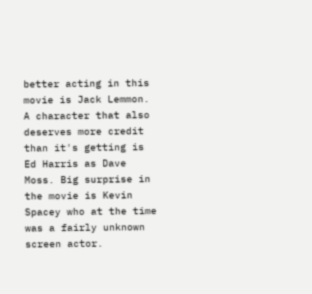better acting in this movie is Jack Lemmon. A character that also deserves more credit than it's getting is Ed Harris as Dave Moss. Big surprise in the movie is Kevin Spacey who at the time was a fairly unknown screen actor.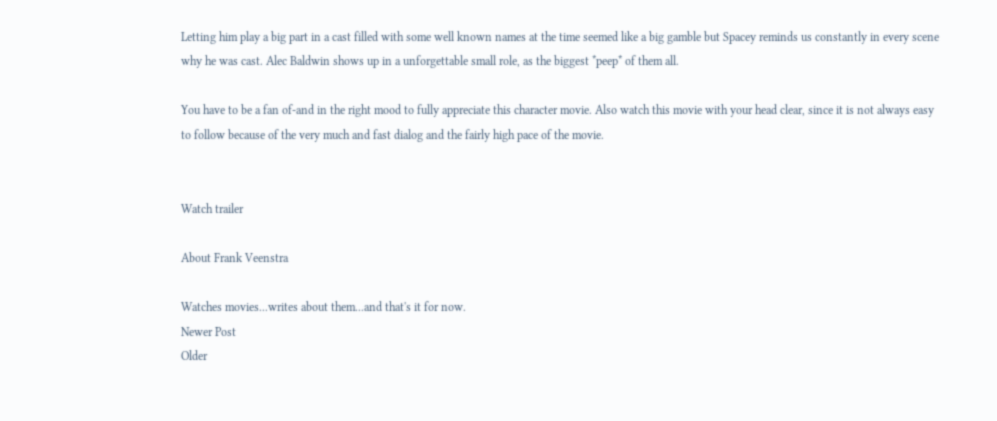Letting him play a big part in a cast filled with some well known names at the time seemed like a big gamble but Spacey reminds us constantly in every scene why he was cast. Alec Baldwin shows up in a unforgettable small role, as the biggest *peep* of them all.

You have to be a fan of-and in the right mood to fully appreciate this character movie. Also watch this movie with your head clear, since it is not always easy to follow because of the very much and fast dialog and the fairly high pace of the movie.


Watch trailer

About Frank Veenstra

Watches movies...writes about them...and that's it for now.
Newer Post
Older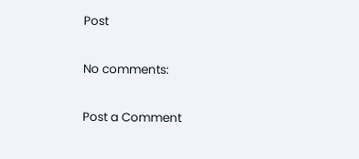Post

No comments:

Post a Comment